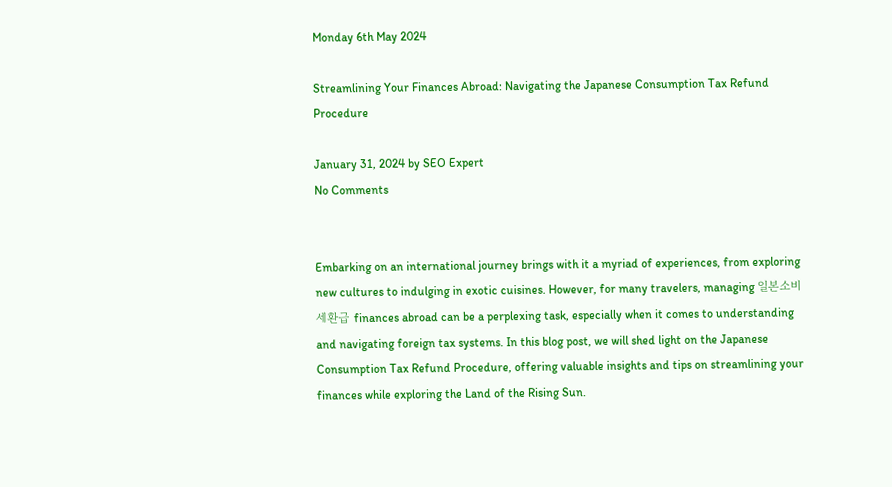Monday 6th May 2024

Streamlining Your Finances Abroad: Navigating the Japanese Consumption Tax Refund Procedure

January 31, 2024 by SEO Expert
No Comments


Embarking on an international journey brings with it a myriad of experiences, from exploring new cultures to indulging in exotic cuisines. However, for many travelers, managing 일본소비세환급 finances abroad can be a perplexing task, especially when it comes to understanding and navigating foreign tax systems. In this blog post, we will shed light on the Japanese Consumption Tax Refund Procedure, offering valuable insights and tips on streamlining your finances while exploring the Land of the Rising Sun.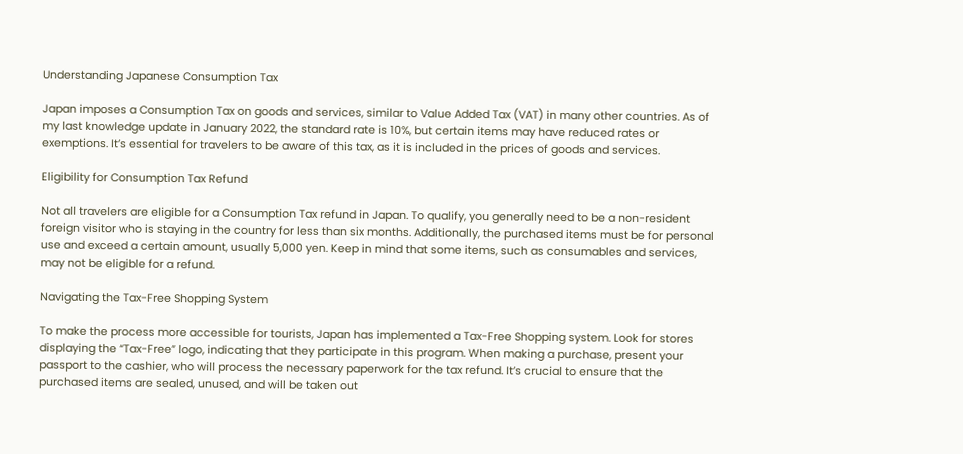Understanding Japanese Consumption Tax

Japan imposes a Consumption Tax on goods and services, similar to Value Added Tax (VAT) in many other countries. As of my last knowledge update in January 2022, the standard rate is 10%, but certain items may have reduced rates or exemptions. It’s essential for travelers to be aware of this tax, as it is included in the prices of goods and services.

Eligibility for Consumption Tax Refund

Not all travelers are eligible for a Consumption Tax refund in Japan. To qualify, you generally need to be a non-resident foreign visitor who is staying in the country for less than six months. Additionally, the purchased items must be for personal use and exceed a certain amount, usually 5,000 yen. Keep in mind that some items, such as consumables and services, may not be eligible for a refund.

Navigating the Tax-Free Shopping System

To make the process more accessible for tourists, Japan has implemented a Tax-Free Shopping system. Look for stores displaying the “Tax-Free” logo, indicating that they participate in this program. When making a purchase, present your passport to the cashier, who will process the necessary paperwork for the tax refund. It’s crucial to ensure that the purchased items are sealed, unused, and will be taken out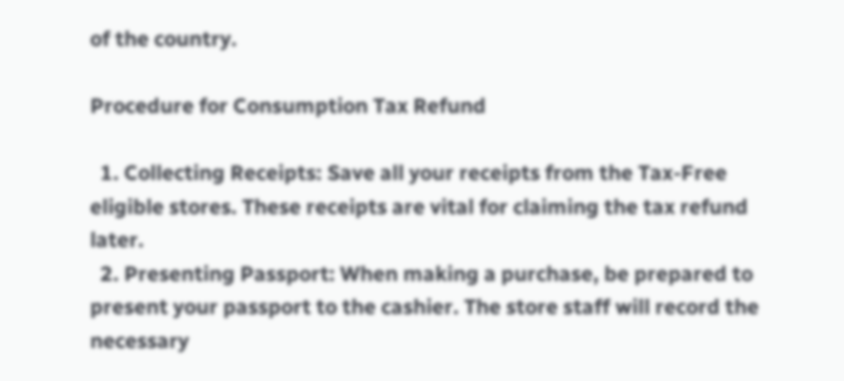of the country.

Procedure for Consumption Tax Refund

  1. Collecting Receipts: Save all your receipts from the Tax-Free eligible stores. These receipts are vital for claiming the tax refund later.
  2. Presenting Passport: When making a purchase, be prepared to present your passport to the cashier. The store staff will record the necessary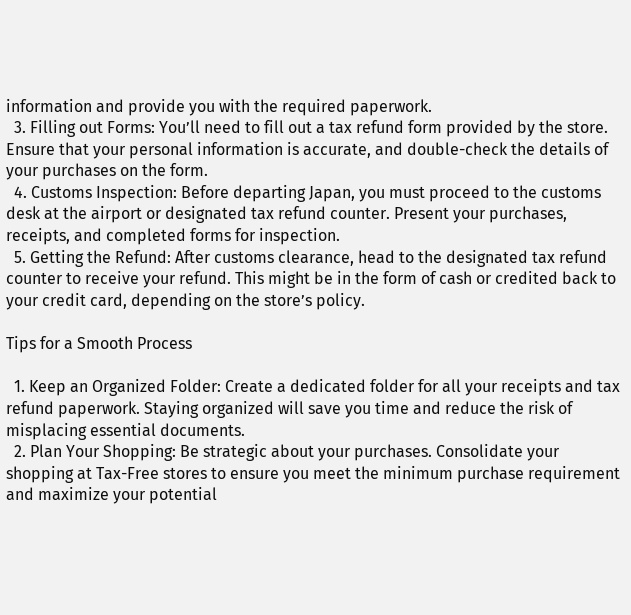information and provide you with the required paperwork.
  3. Filling out Forms: You’ll need to fill out a tax refund form provided by the store. Ensure that your personal information is accurate, and double-check the details of your purchases on the form.
  4. Customs Inspection: Before departing Japan, you must proceed to the customs desk at the airport or designated tax refund counter. Present your purchases, receipts, and completed forms for inspection.
  5. Getting the Refund: After customs clearance, head to the designated tax refund counter to receive your refund. This might be in the form of cash or credited back to your credit card, depending on the store’s policy.

Tips for a Smooth Process

  1. Keep an Organized Folder: Create a dedicated folder for all your receipts and tax refund paperwork. Staying organized will save you time and reduce the risk of misplacing essential documents.
  2. Plan Your Shopping: Be strategic about your purchases. Consolidate your shopping at Tax-Free stores to ensure you meet the minimum purchase requirement and maximize your potential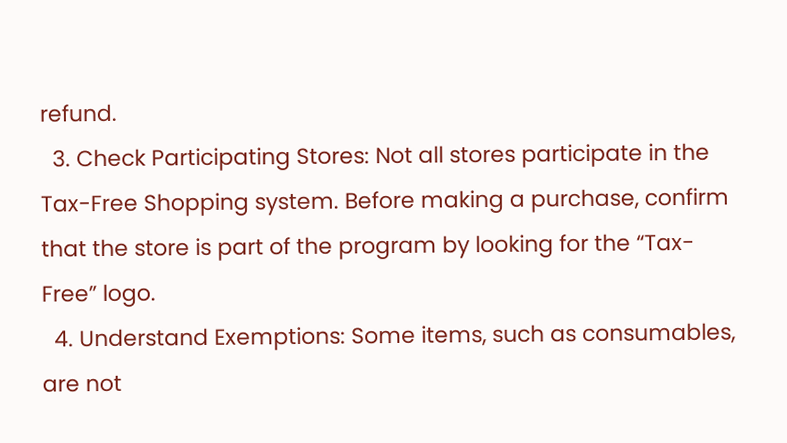refund.
  3. Check Participating Stores: Not all stores participate in the Tax-Free Shopping system. Before making a purchase, confirm that the store is part of the program by looking for the “Tax-Free” logo.
  4. Understand Exemptions: Some items, such as consumables, are not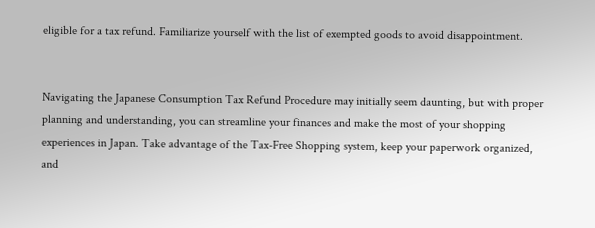eligible for a tax refund. Familiarize yourself with the list of exempted goods to avoid disappointment.


Navigating the Japanese Consumption Tax Refund Procedure may initially seem daunting, but with proper planning and understanding, you can streamline your finances and make the most of your shopping experiences in Japan. Take advantage of the Tax-Free Shopping system, keep your paperwork organized, and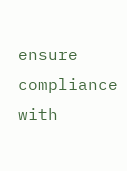ensure compliance with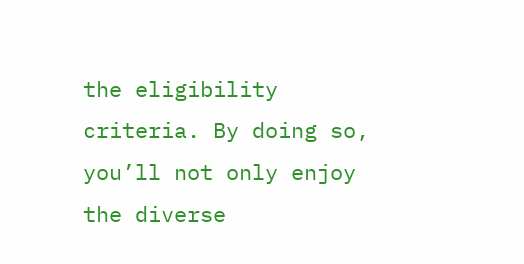the eligibility criteria. By doing so, you’ll not only enjoy the diverse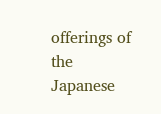offerings of the Japanese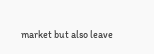market but also leave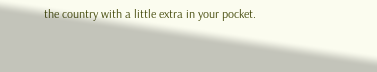the country with a little extra in your pocket.